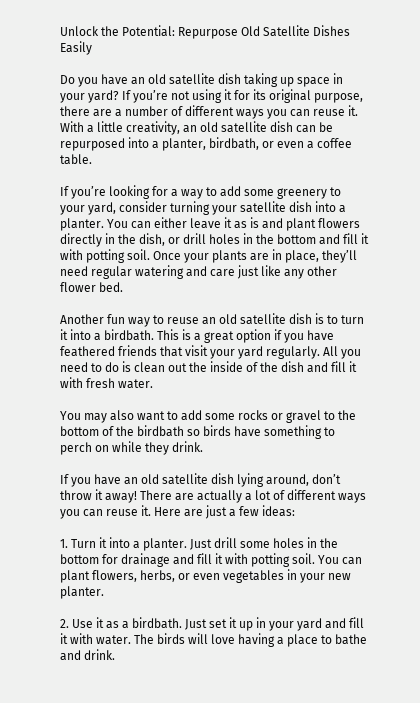Unlock the Potential: Repurpose Old Satellite Dishes Easily

Do you have an old satellite dish taking up space in your yard? If you’re not using it for its original purpose, there are a number of different ways you can reuse it. With a little creativity, an old satellite dish can be repurposed into a planter, birdbath, or even a coffee table.

If you’re looking for a way to add some greenery to your yard, consider turning your satellite dish into a planter. You can either leave it as is and plant flowers directly in the dish, or drill holes in the bottom and fill it with potting soil. Once your plants are in place, they’ll need regular watering and care just like any other flower bed.

Another fun way to reuse an old satellite dish is to turn it into a birdbath. This is a great option if you have feathered friends that visit your yard regularly. All you need to do is clean out the inside of the dish and fill it with fresh water.

You may also want to add some rocks or gravel to the bottom of the birdbath so birds have something to perch on while they drink.

If you have an old satellite dish lying around, don’t throw it away! There are actually a lot of different ways you can reuse it. Here are just a few ideas:

1. Turn it into a planter. Just drill some holes in the bottom for drainage and fill it with potting soil. You can plant flowers, herbs, or even vegetables in your new planter.

2. Use it as a birdbath. Just set it up in your yard and fill it with water. The birds will love having a place to bathe and drink.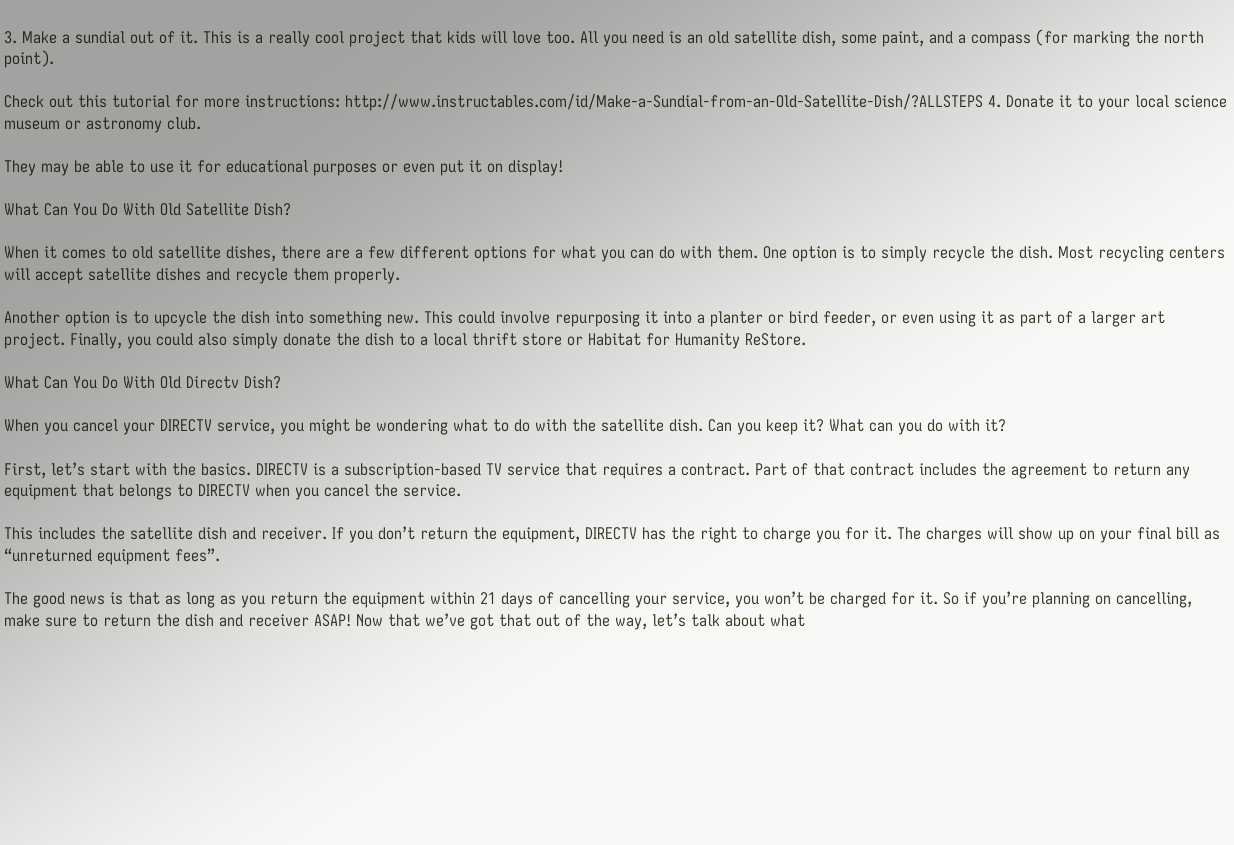3. Make a sundial out of it. This is a really cool project that kids will love too. All you need is an old satellite dish, some paint, and a compass (for marking the north point).

Check out this tutorial for more instructions: http://www.instructables.com/id/Make-a-Sundial-from-an-Old-Satellite-Dish/?ALLSTEPS 4. Donate it to your local science museum or astronomy club.

They may be able to use it for educational purposes or even put it on display!

What Can You Do With Old Satellite Dish?

When it comes to old satellite dishes, there are a few different options for what you can do with them. One option is to simply recycle the dish. Most recycling centers will accept satellite dishes and recycle them properly.

Another option is to upcycle the dish into something new. This could involve repurposing it into a planter or bird feeder, or even using it as part of a larger art project. Finally, you could also simply donate the dish to a local thrift store or Habitat for Humanity ReStore.

What Can You Do With Old Directv Dish?

When you cancel your DIRECTV service, you might be wondering what to do with the satellite dish. Can you keep it? What can you do with it?

First, let’s start with the basics. DIRECTV is a subscription-based TV service that requires a contract. Part of that contract includes the agreement to return any equipment that belongs to DIRECTV when you cancel the service.

This includes the satellite dish and receiver. If you don’t return the equipment, DIRECTV has the right to charge you for it. The charges will show up on your final bill as “unreturned equipment fees”.

The good news is that as long as you return the equipment within 21 days of cancelling your service, you won’t be charged for it. So if you’re planning on cancelling, make sure to return the dish and receiver ASAP! Now that we’ve got that out of the way, let’s talk about what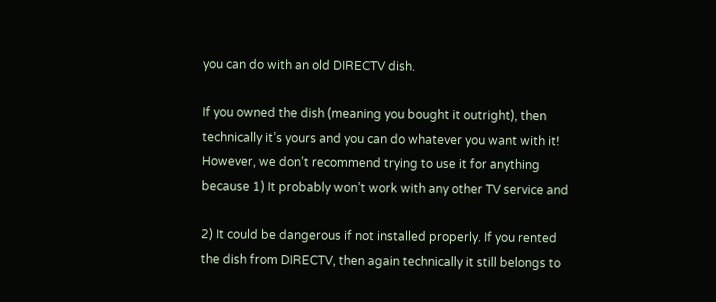you can do with an old DIRECTV dish.

If you owned the dish (meaning you bought it outright), then technically it’s yours and you can do whatever you want with it! However, we don’t recommend trying to use it for anything because 1) It probably won’t work with any other TV service and

2) It could be dangerous if not installed properly. If you rented the dish from DIRECTV, then again technically it still belongs to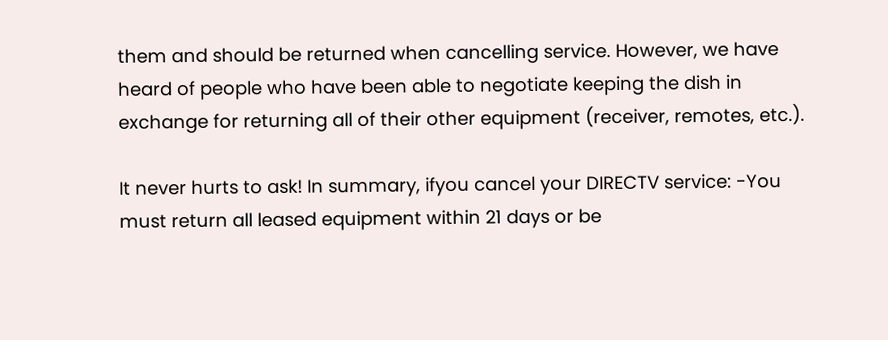them and should be returned when cancelling service. However, we have heard of people who have been able to negotiate keeping the dish in exchange for returning all of their other equipment (receiver, remotes, etc.).

It never hurts to ask! In summary, ifyou cancel your DIRECTV service: -You must return all leased equipment within 21 days or be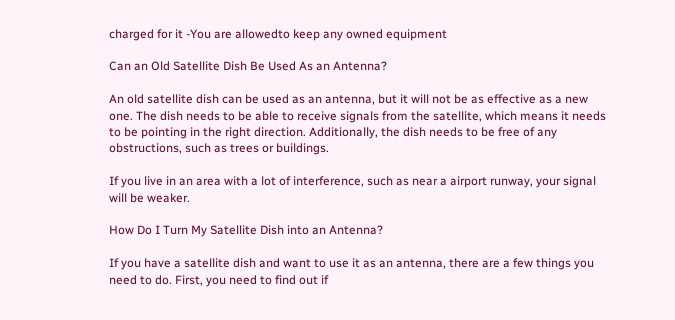charged for it -You are allowedto keep any owned equipment

Can an Old Satellite Dish Be Used As an Antenna?

An old satellite dish can be used as an antenna, but it will not be as effective as a new one. The dish needs to be able to receive signals from the satellite, which means it needs to be pointing in the right direction. Additionally, the dish needs to be free of any obstructions, such as trees or buildings.

If you live in an area with a lot of interference, such as near a airport runway, your signal will be weaker.

How Do I Turn My Satellite Dish into an Antenna?

If you have a satellite dish and want to use it as an antenna, there are a few things you need to do. First, you need to find out if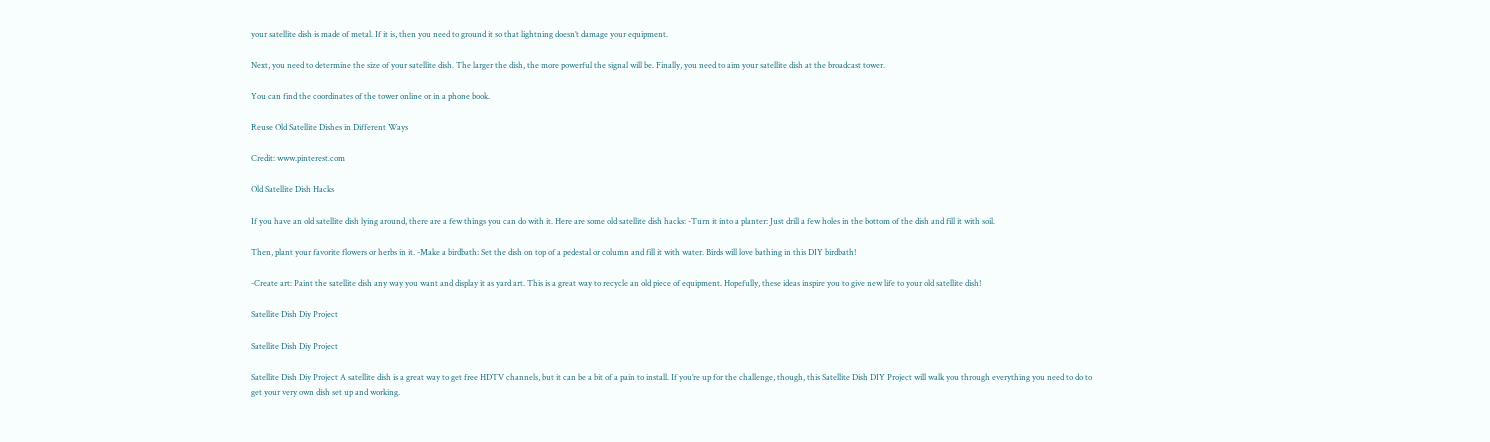your satellite dish is made of metal. If it is, then you need to ground it so that lightning doesn’t damage your equipment.

Next, you need to determine the size of your satellite dish. The larger the dish, the more powerful the signal will be. Finally, you need to aim your satellite dish at the broadcast tower.

You can find the coordinates of the tower online or in a phone book.

Reuse Old Satellite Dishes in Different Ways

Credit: www.pinterest.com

Old Satellite Dish Hacks

If you have an old satellite dish lying around, there are a few things you can do with it. Here are some old satellite dish hacks: -Turn it into a planter: Just drill a few holes in the bottom of the dish and fill it with soil.

Then, plant your favorite flowers or herbs in it. -Make a birdbath: Set the dish on top of a pedestal or column and fill it with water. Birds will love bathing in this DIY birdbath!

-Create art: Paint the satellite dish any way you want and display it as yard art. This is a great way to recycle an old piece of equipment. Hopefully, these ideas inspire you to give new life to your old satellite dish!

Satellite Dish Diy Project

Satellite Dish Diy Project

Satellite Dish Diy Project A satellite dish is a great way to get free HDTV channels, but it can be a bit of a pain to install. If you’re up for the challenge, though, this Satellite Dish DIY Project will walk you through everything you need to do to get your very own dish set up and working.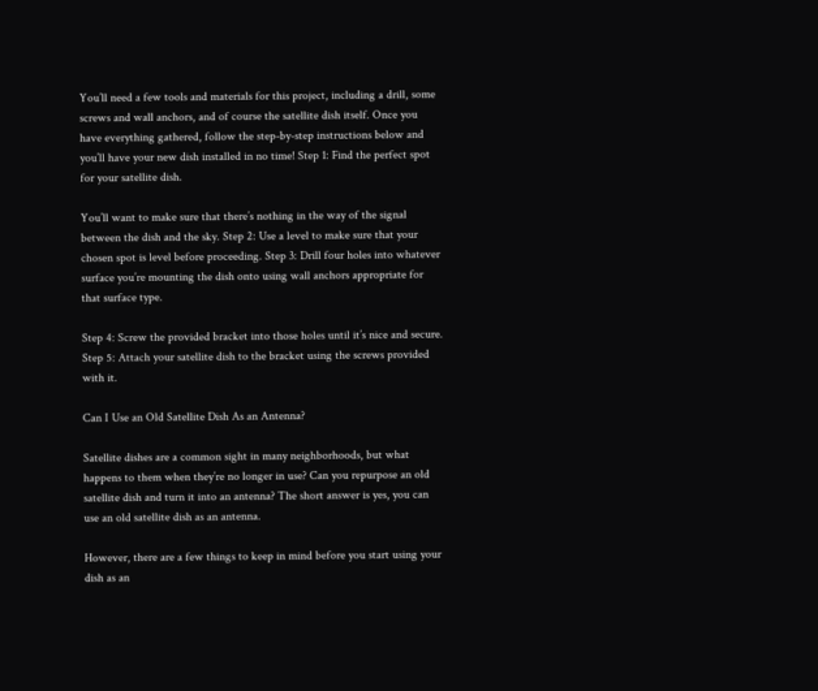You’ll need a few tools and materials for this project, including a drill, some screws and wall anchors, and of course the satellite dish itself. Once you have everything gathered, follow the step-by-step instructions below and you’ll have your new dish installed in no time! Step 1: Find the perfect spot for your satellite dish.

You’ll want to make sure that there’s nothing in the way of the signal between the dish and the sky. Step 2: Use a level to make sure that your chosen spot is level before proceeding. Step 3: Drill four holes into whatever surface you’re mounting the dish onto using wall anchors appropriate for that surface type.

Step 4: Screw the provided bracket into those holes until it’s nice and secure. Step 5: Attach your satellite dish to the bracket using the screws provided with it.

Can I Use an Old Satellite Dish As an Antenna?

Satellite dishes are a common sight in many neighborhoods, but what happens to them when they’re no longer in use? Can you repurpose an old satellite dish and turn it into an antenna? The short answer is yes, you can use an old satellite dish as an antenna.

However, there are a few things to keep in mind before you start using your dish as an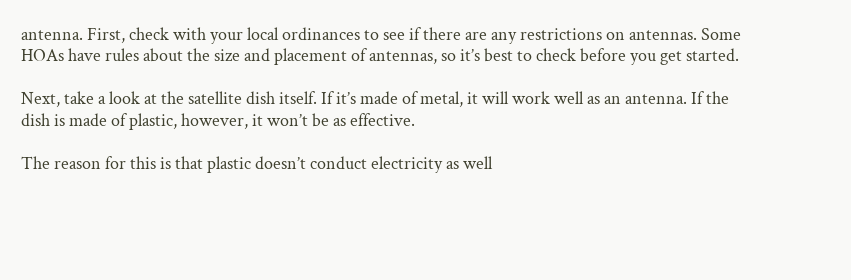antenna. First, check with your local ordinances to see if there are any restrictions on antennas. Some HOAs have rules about the size and placement of antennas, so it’s best to check before you get started.

Next, take a look at the satellite dish itself. If it’s made of metal, it will work well as an antenna. If the dish is made of plastic, however, it won’t be as effective.

The reason for this is that plastic doesn’t conduct electricity as well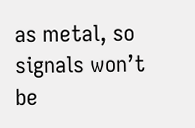as metal, so signals won’t be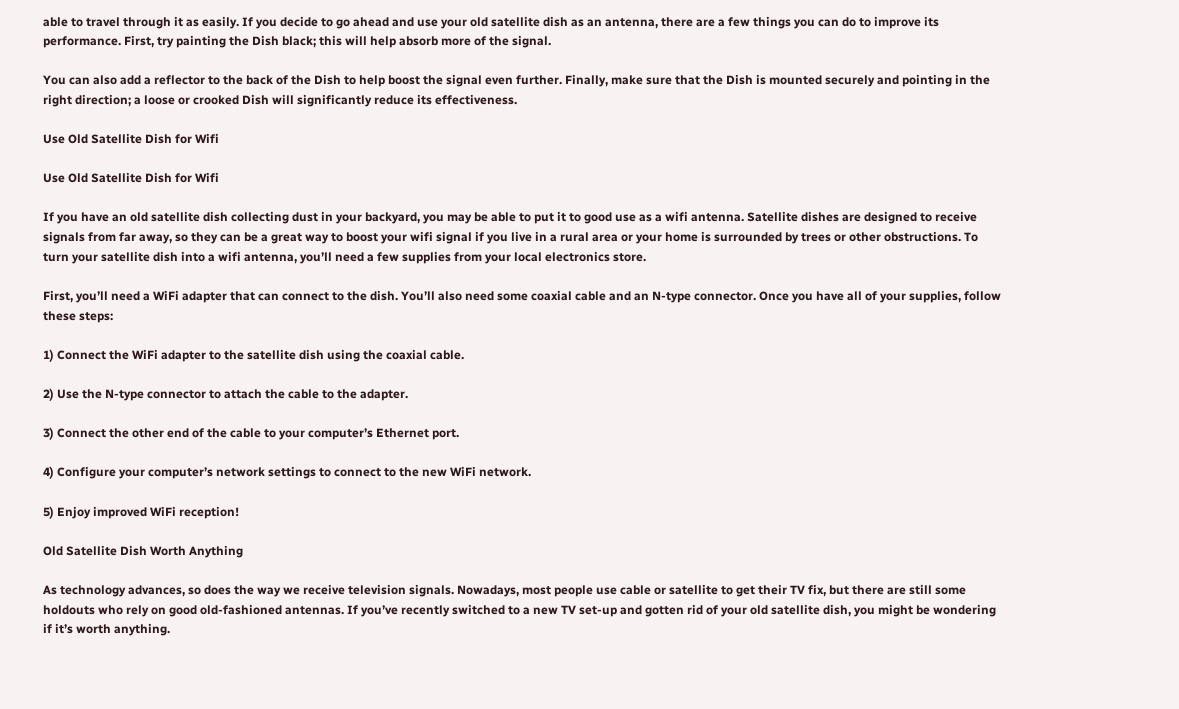able to travel through it as easily. If you decide to go ahead and use your old satellite dish as an antenna, there are a few things you can do to improve its performance. First, try painting the Dish black; this will help absorb more of the signal.

You can also add a reflector to the back of the Dish to help boost the signal even further. Finally, make sure that the Dish is mounted securely and pointing in the right direction; a loose or crooked Dish will significantly reduce its effectiveness.

Use Old Satellite Dish for Wifi

Use Old Satellite Dish for Wifi

If you have an old satellite dish collecting dust in your backyard, you may be able to put it to good use as a wifi antenna. Satellite dishes are designed to receive signals from far away, so they can be a great way to boost your wifi signal if you live in a rural area or your home is surrounded by trees or other obstructions. To turn your satellite dish into a wifi antenna, you’ll need a few supplies from your local electronics store.

First, you’ll need a WiFi adapter that can connect to the dish. You’ll also need some coaxial cable and an N-type connector. Once you have all of your supplies, follow these steps:

1) Connect the WiFi adapter to the satellite dish using the coaxial cable.

2) Use the N-type connector to attach the cable to the adapter.

3) Connect the other end of the cable to your computer’s Ethernet port.

4) Configure your computer’s network settings to connect to the new WiFi network.

5) Enjoy improved WiFi reception!

Old Satellite Dish Worth Anything

As technology advances, so does the way we receive television signals. Nowadays, most people use cable or satellite to get their TV fix, but there are still some holdouts who rely on good old-fashioned antennas. If you’ve recently switched to a new TV set-up and gotten rid of your old satellite dish, you might be wondering if it’s worth anything.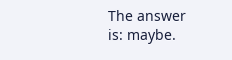The answer is: maybe.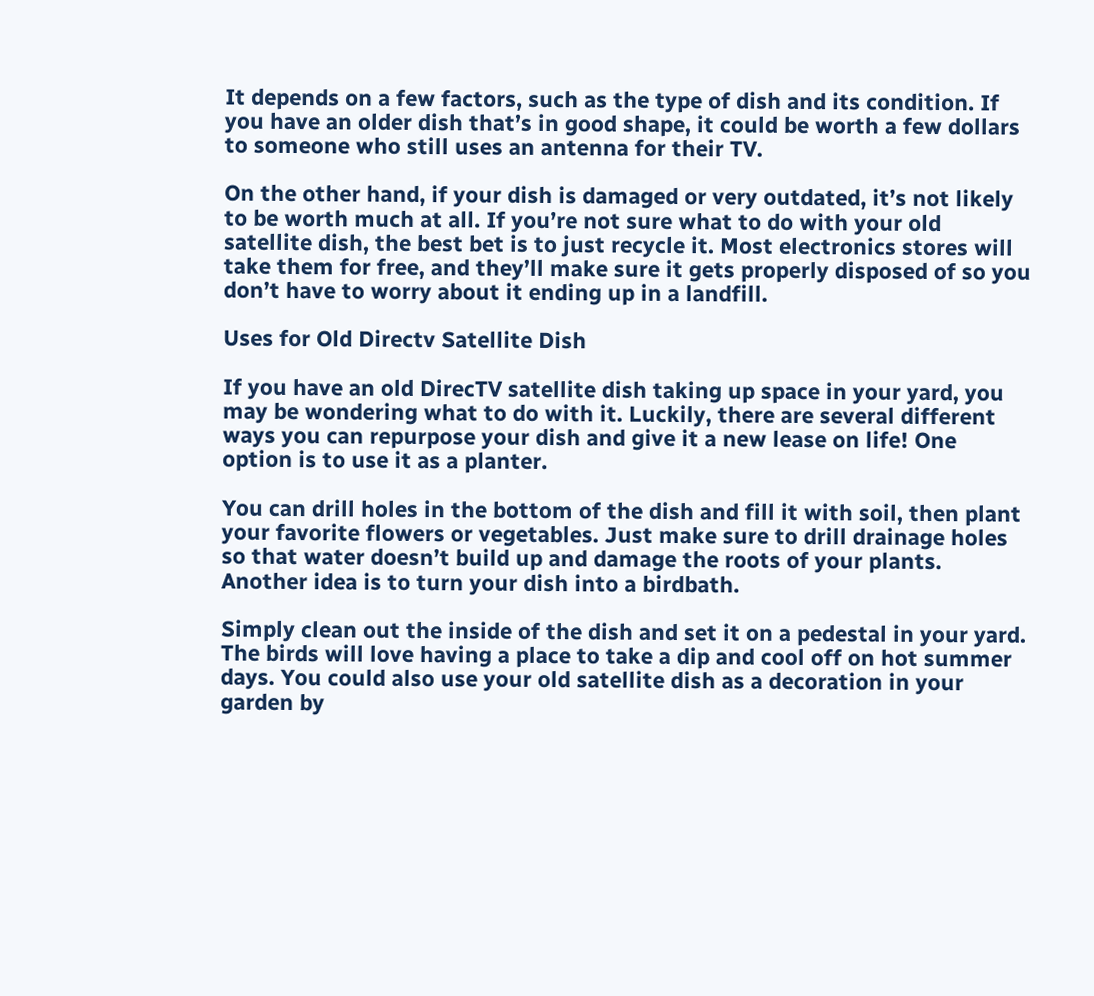It depends on a few factors, such as the type of dish and its condition. If you have an older dish that’s in good shape, it could be worth a few dollars to someone who still uses an antenna for their TV.

On the other hand, if your dish is damaged or very outdated, it’s not likely to be worth much at all. If you’re not sure what to do with your old satellite dish, the best bet is to just recycle it. Most electronics stores will take them for free, and they’ll make sure it gets properly disposed of so you don’t have to worry about it ending up in a landfill.

Uses for Old Directv Satellite Dish

If you have an old DirecTV satellite dish taking up space in your yard, you may be wondering what to do with it. Luckily, there are several different ways you can repurpose your dish and give it a new lease on life! One option is to use it as a planter.

You can drill holes in the bottom of the dish and fill it with soil, then plant your favorite flowers or vegetables. Just make sure to drill drainage holes so that water doesn’t build up and damage the roots of your plants. Another idea is to turn your dish into a birdbath.

Simply clean out the inside of the dish and set it on a pedestal in your yard. The birds will love having a place to take a dip and cool off on hot summer days. You could also use your old satellite dish as a decoration in your garden by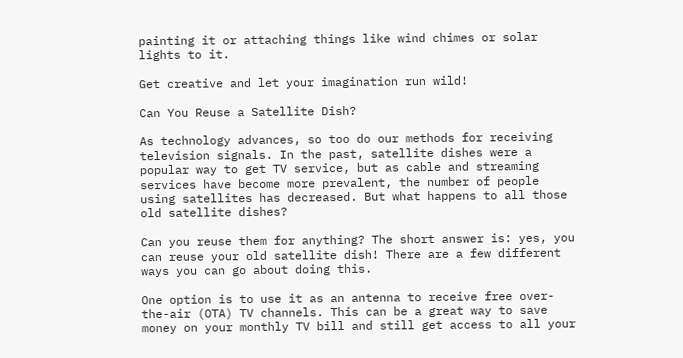painting it or attaching things like wind chimes or solar lights to it.

Get creative and let your imagination run wild!

Can You Reuse a Satellite Dish?

As technology advances, so too do our methods for receiving television signals. In the past, satellite dishes were a popular way to get TV service, but as cable and streaming services have become more prevalent, the number of people using satellites has decreased. But what happens to all those old satellite dishes?

Can you reuse them for anything? The short answer is: yes, you can reuse your old satellite dish! There are a few different ways you can go about doing this.

One option is to use it as an antenna to receive free over-the-air (OTA) TV channels. This can be a great way to save money on your monthly TV bill and still get access to all your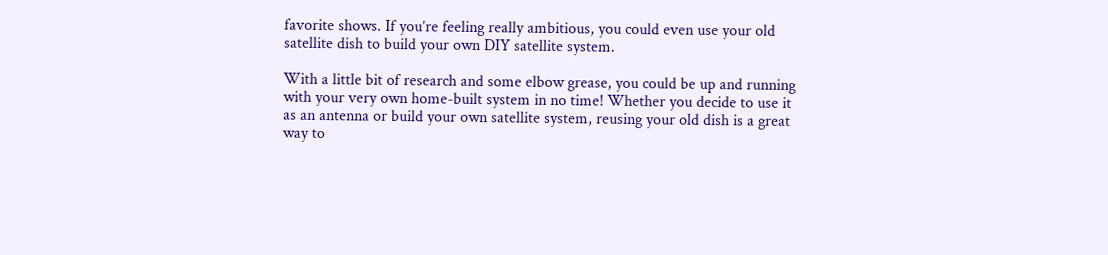favorite shows. If you’re feeling really ambitious, you could even use your old satellite dish to build your own DIY satellite system.

With a little bit of research and some elbow grease, you could be up and running with your very own home-built system in no time! Whether you decide to use it as an antenna or build your own satellite system, reusing your old dish is a great way to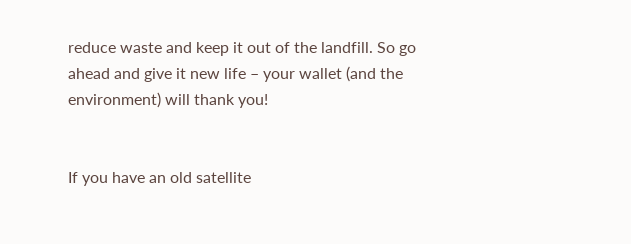reduce waste and keep it out of the landfill. So go ahead and give it new life – your wallet (and the environment) will thank you!


If you have an old satellite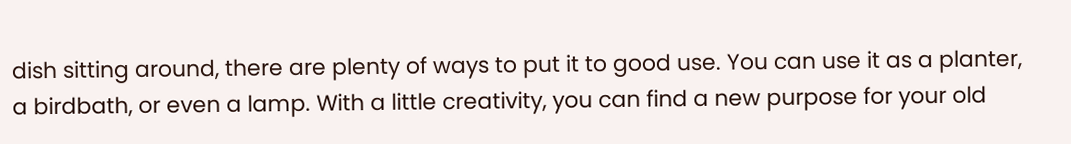dish sitting around, there are plenty of ways to put it to good use. You can use it as a planter, a birdbath, or even a lamp. With a little creativity, you can find a new purpose for your old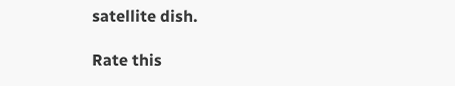satellite dish.

Rate this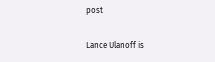post

Lance Ulanoff is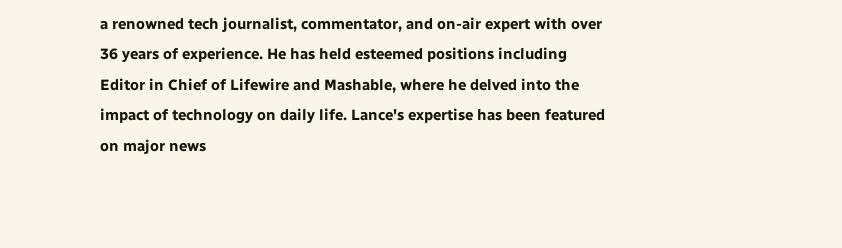a renowned tech journalist, commentator, and on-air expert with over 36 years of experience. He has held esteemed positions including Editor in Chief of Lifewire and Mashable, where he delved into the impact of technology on daily life. Lance's expertise has been featured on major news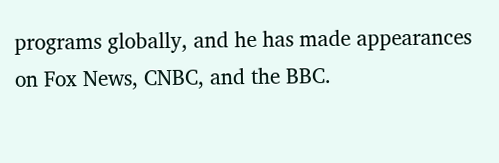programs globally, and he has made appearances on Fox News, CNBC, and the BBC.